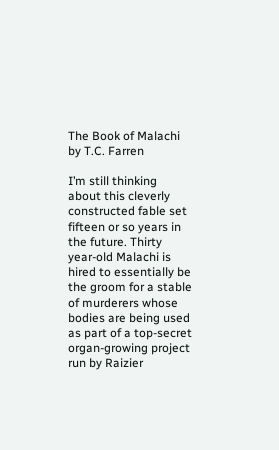The Book of Malachi by T.C. Farren

I’m still thinking about this cleverly constructed fable set fifteen or so years in the future. Thirty year-old Malachi is hired to essentially be the groom for a stable of murderers whose bodies are being used as part of a top-secret organ-growing project run by Raizier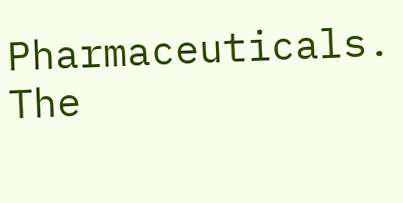Pharmaceuticals. The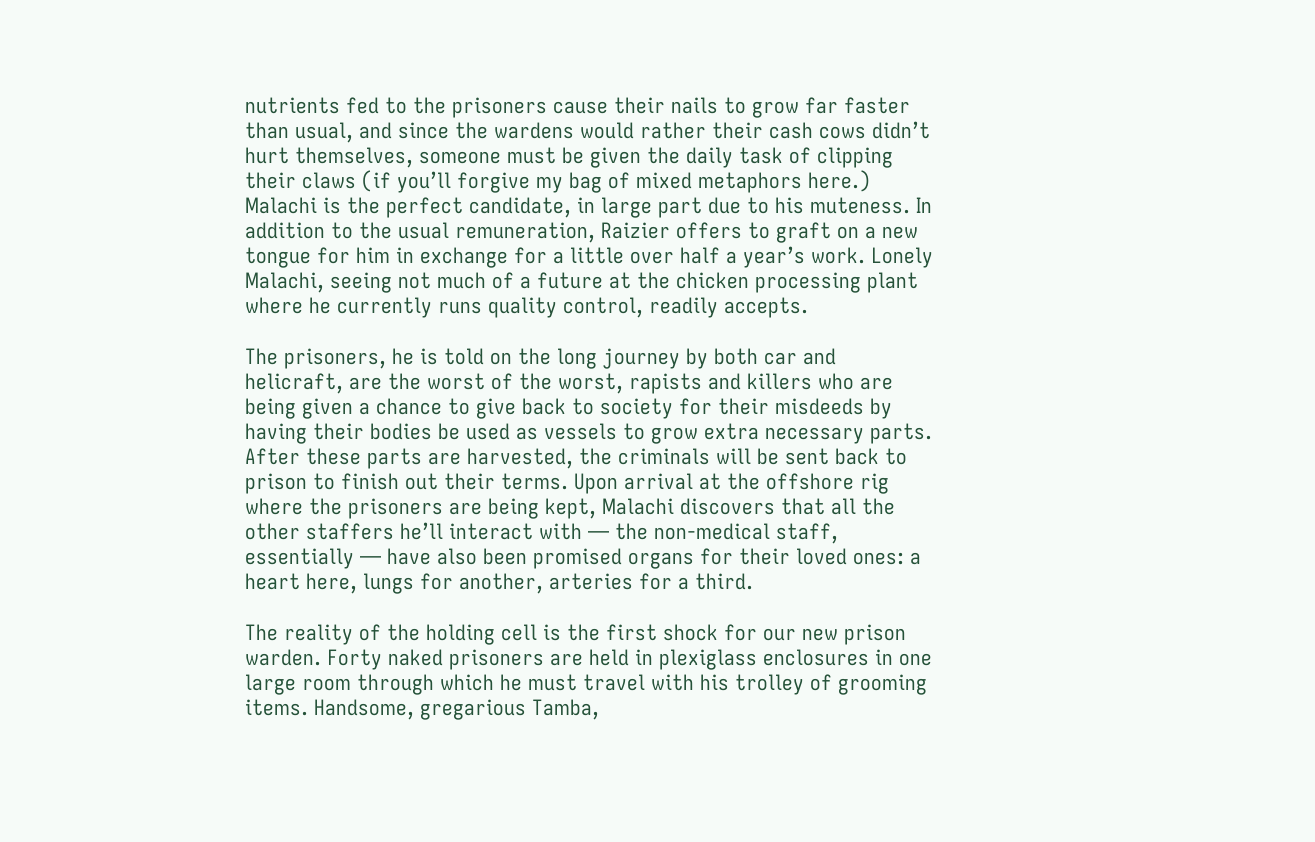nutrients fed to the prisoners cause their nails to grow far faster than usual, and since the wardens would rather their cash cows didn’t hurt themselves, someone must be given the daily task of clipping their claws (if you’ll forgive my bag of mixed metaphors here.) Malachi is the perfect candidate, in large part due to his muteness. In addition to the usual remuneration, Raizier offers to graft on a new tongue for him in exchange for a little over half a year’s work. Lonely Malachi, seeing not much of a future at the chicken processing plant where he currently runs quality control, readily accepts.

The prisoners, he is told on the long journey by both car and helicraft, are the worst of the worst, rapists and killers who are being given a chance to give back to society for their misdeeds by having their bodies be used as vessels to grow extra necessary parts. After these parts are harvested, the criminals will be sent back to prison to finish out their terms. Upon arrival at the offshore rig where the prisoners are being kept, Malachi discovers that all the other staffers he’ll interact with — the non-medical staff, essentially — have also been promised organs for their loved ones: a heart here, lungs for another, arteries for a third.

The reality of the holding cell is the first shock for our new prison warden. Forty naked prisoners are held in plexiglass enclosures in one large room through which he must travel with his trolley of grooming items. Handsome, gregarious Tamba,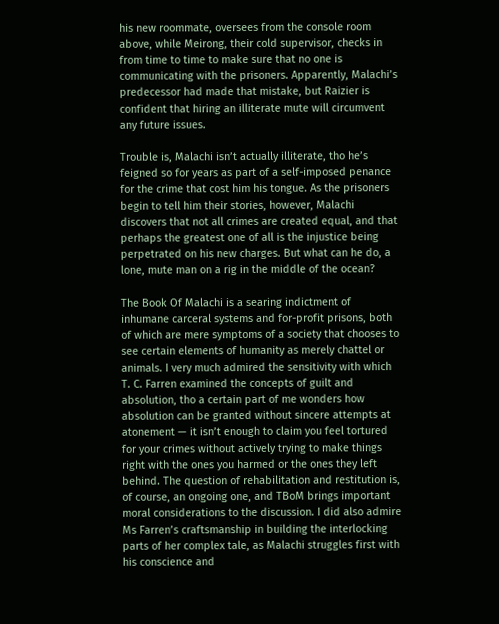his new roommate, oversees from the console room above, while Meirong, their cold supervisor, checks in from time to time to make sure that no one is communicating with the prisoners. Apparently, Malachi’s predecessor had made that mistake, but Raizier is confident that hiring an illiterate mute will circumvent any future issues.

Trouble is, Malachi isn’t actually illiterate, tho he’s feigned so for years as part of a self-imposed penance for the crime that cost him his tongue. As the prisoners begin to tell him their stories, however, Malachi discovers that not all crimes are created equal, and that perhaps the greatest one of all is the injustice being perpetrated on his new charges. But what can he do, a lone, mute man on a rig in the middle of the ocean?

The Book Of Malachi is a searing indictment of inhumane carceral systems and for-profit prisons, both of which are mere symptoms of a society that chooses to see certain elements of humanity as merely chattel or animals. I very much admired the sensitivity with which T. C. Farren examined the concepts of guilt and absolution, tho a certain part of me wonders how absolution can be granted without sincere attempts at atonement — it isn’t enough to claim you feel tortured for your crimes without actively trying to make things right with the ones you harmed or the ones they left behind. The question of rehabilitation and restitution is, of course, an ongoing one, and TBoM brings important moral considerations to the discussion. I did also admire Ms Farren’s craftsmanship in building the interlocking parts of her complex tale, as Malachi struggles first with his conscience and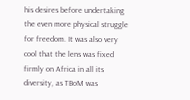his desires before undertaking the even more physical struggle for freedom. It was also very cool that the lens was fixed firmly on Africa in all its diversity, as TBoM was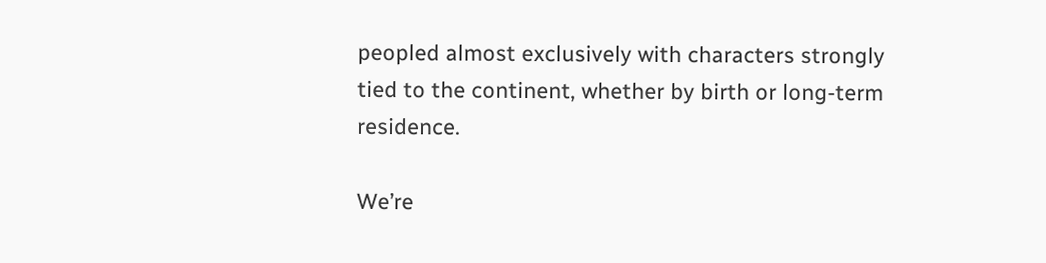peopled almost exclusively with characters strongly tied to the continent, whether by birth or long-term residence.

We’re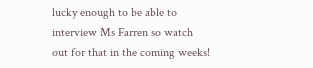lucky enough to be able to interview Ms Farren so watch out for that in the coming weeks!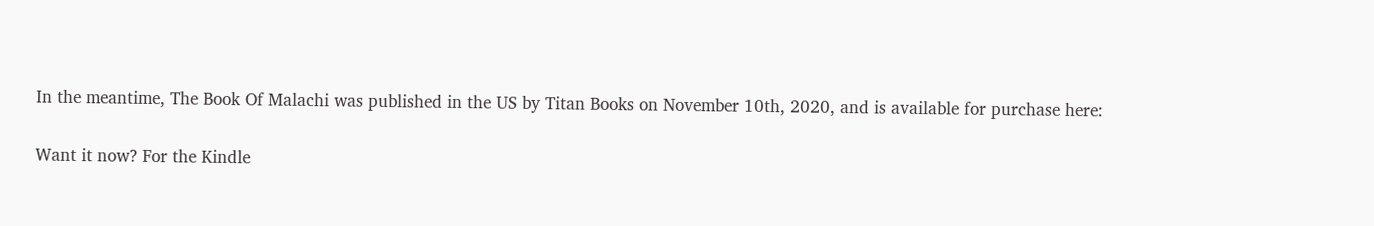In the meantime, The Book Of Malachi was published in the US by Titan Books on November 10th, 2020, and is available for purchase here:

Want it now? For the Kindle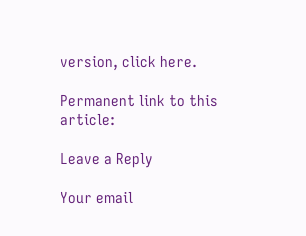version, click here.

Permanent link to this article:

Leave a Reply

Your email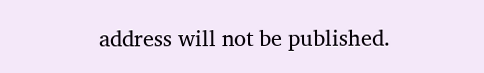address will not be published.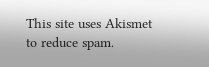This site uses Akismet to reduce spam.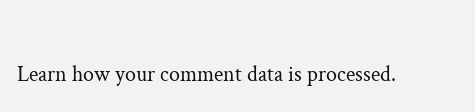Learn how your comment data is processed.